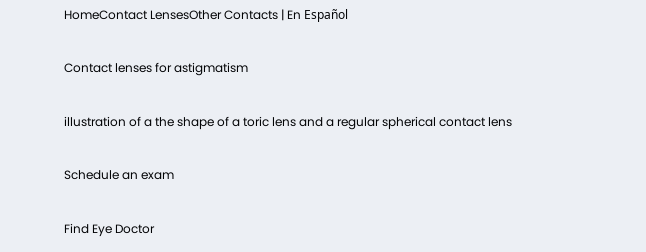HomeContact LensesOther Contacts | En Español

Contact lenses for astigmatism

illustration of a the shape of a toric lens and a regular spherical contact lens

Schedule an exam

Find Eye Doctor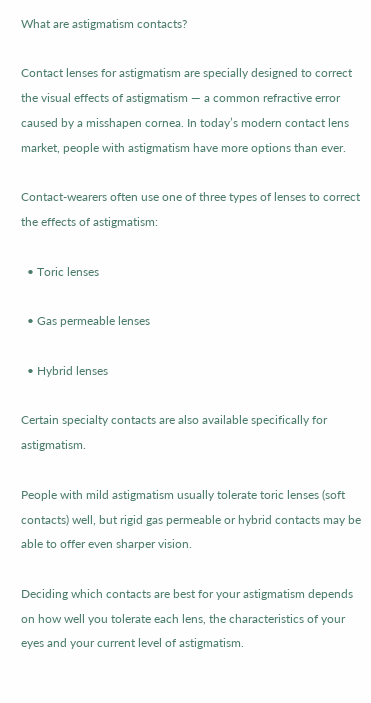What are astigmatism contacts?

Contact lenses for astigmatism are specially designed to correct the visual effects of astigmatism — a common refractive error caused by a misshapen cornea. In today’s modern contact lens market, people with astigmatism have more options than ever.

Contact-wearers often use one of three types of lenses to correct the effects of astigmatism:

  • Toric lenses

  • Gas permeable lenses

  • Hybrid lenses

Certain specialty contacts are also available specifically for astigmatism.

People with mild astigmatism usually tolerate toric lenses (soft contacts) well, but rigid gas permeable or hybrid contacts may be able to offer even sharper vision.

Deciding which contacts are best for your astigmatism depends on how well you tolerate each lens, the characteristics of your eyes and your current level of astigmatism.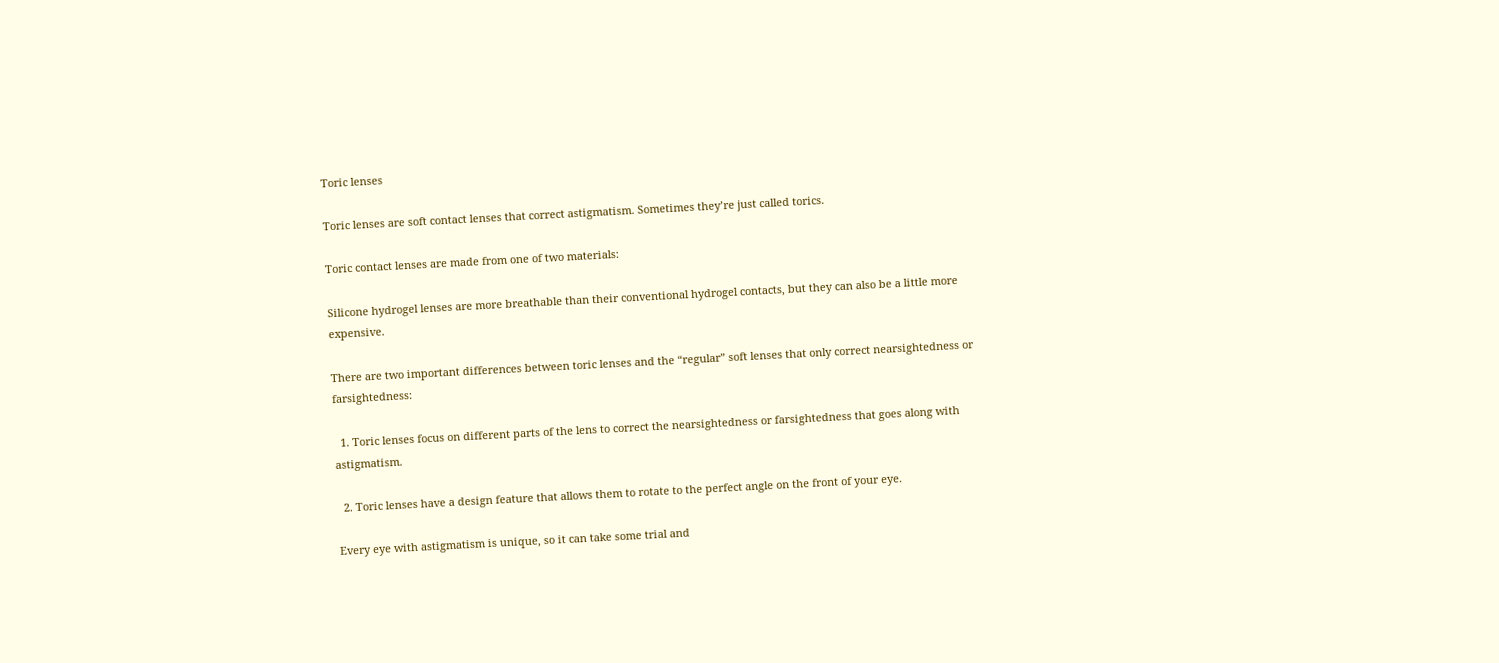Toric lenses

Toric lenses are soft contact lenses that correct astigmatism. Sometimes they’re just called torics.

Toric contact lenses are made from one of two materials:

Silicone hydrogel lenses are more breathable than their conventional hydrogel contacts, but they can also be a little more expensive.

There are two important differences between toric lenses and the “regular” soft lenses that only correct nearsightedness or farsightedness:

  1. Toric lenses focus on different parts of the lens to correct the nearsightedness or farsightedness that goes along with astigmatism.

  2. Toric lenses have a design feature that allows them to rotate to the perfect angle on the front of your eye.

Every eye with astigmatism is unique, so it can take some trial and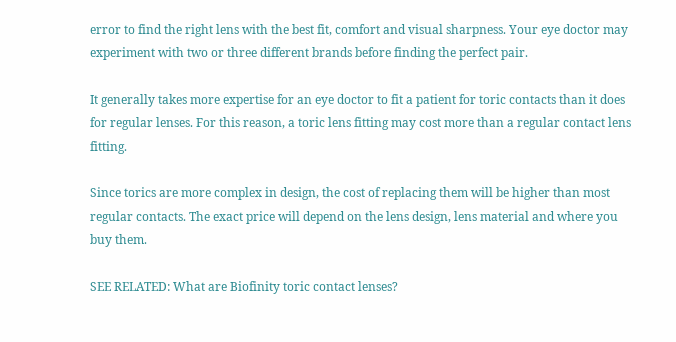error to find the right lens with the best fit, comfort and visual sharpness. Your eye doctor may experiment with two or three different brands before finding the perfect pair.

It generally takes more expertise for an eye doctor to fit a patient for toric contacts than it does for regular lenses. For this reason, a toric lens fitting may cost more than a regular contact lens fitting.

Since torics are more complex in design, the cost of replacing them will be higher than most regular contacts. The exact price will depend on the lens design, lens material and where you buy them.

SEE RELATED: What are Biofinity toric contact lenses?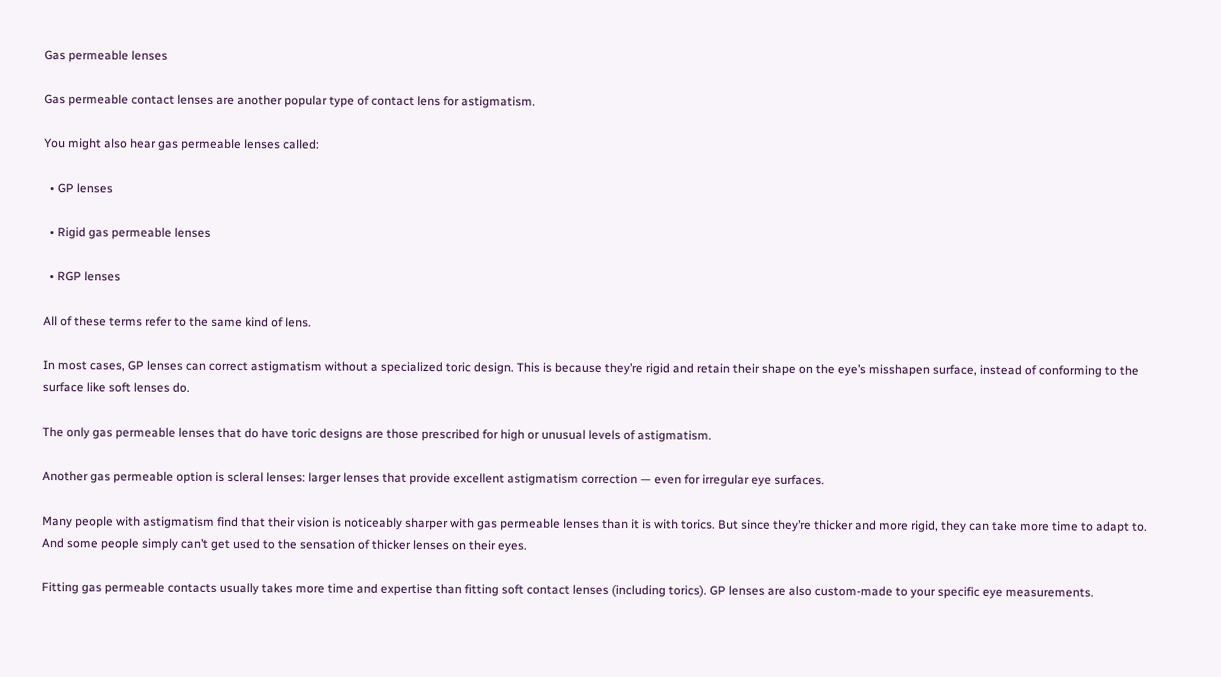Gas permeable lenses

Gas permeable contact lenses are another popular type of contact lens for astigmatism.

You might also hear gas permeable lenses called:

  • GP lenses

  • Rigid gas permeable lenses

  • RGP lenses

All of these terms refer to the same kind of lens.

In most cases, GP lenses can correct astigmatism without a specialized toric design. This is because they’re rigid and retain their shape on the eye’s misshapen surface, instead of conforming to the surface like soft lenses do.

The only gas permeable lenses that do have toric designs are those prescribed for high or unusual levels of astigmatism.

Another gas permeable option is scleral lenses: larger lenses that provide excellent astigmatism correction — even for irregular eye surfaces.

Many people with astigmatism find that their vision is noticeably sharper with gas permeable lenses than it is with torics. But since they’re thicker and more rigid, they can take more time to adapt to. And some people simply can’t get used to the sensation of thicker lenses on their eyes.

Fitting gas permeable contacts usually takes more time and expertise than fitting soft contact lenses (including torics). GP lenses are also custom-made to your specific eye measurements.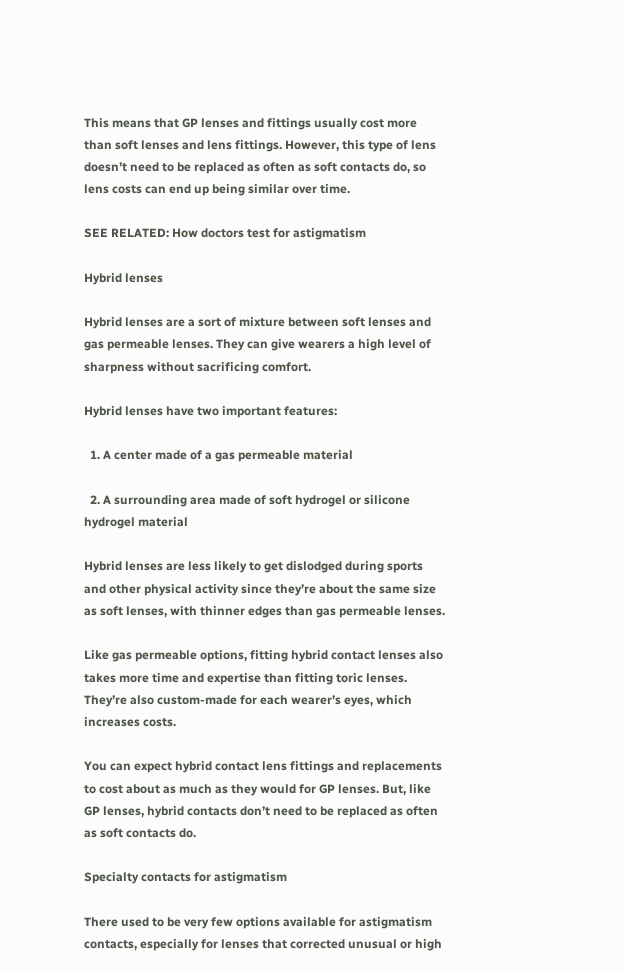This means that GP lenses and fittings usually cost more than soft lenses and lens fittings. However, this type of lens doesn’t need to be replaced as often as soft contacts do, so lens costs can end up being similar over time.

SEE RELATED: How doctors test for astigmatism

Hybrid lenses

Hybrid lenses are a sort of mixture between soft lenses and gas permeable lenses. They can give wearers a high level of sharpness without sacrificing comfort.

Hybrid lenses have two important features:

  1. A center made of a gas permeable material

  2. A surrounding area made of soft hydrogel or silicone hydrogel material

Hybrid lenses are less likely to get dislodged during sports and other physical activity since they’re about the same size as soft lenses, with thinner edges than gas permeable lenses.

Like gas permeable options, fitting hybrid contact lenses also takes more time and expertise than fitting toric lenses. They’re also custom-made for each wearer’s eyes, which increases costs.

You can expect hybrid contact lens fittings and replacements to cost about as much as they would for GP lenses. But, like GP lenses, hybrid contacts don’t need to be replaced as often as soft contacts do.

Specialty contacts for astigmatism

There used to be very few options available for astigmatism contacts, especially for lenses that corrected unusual or high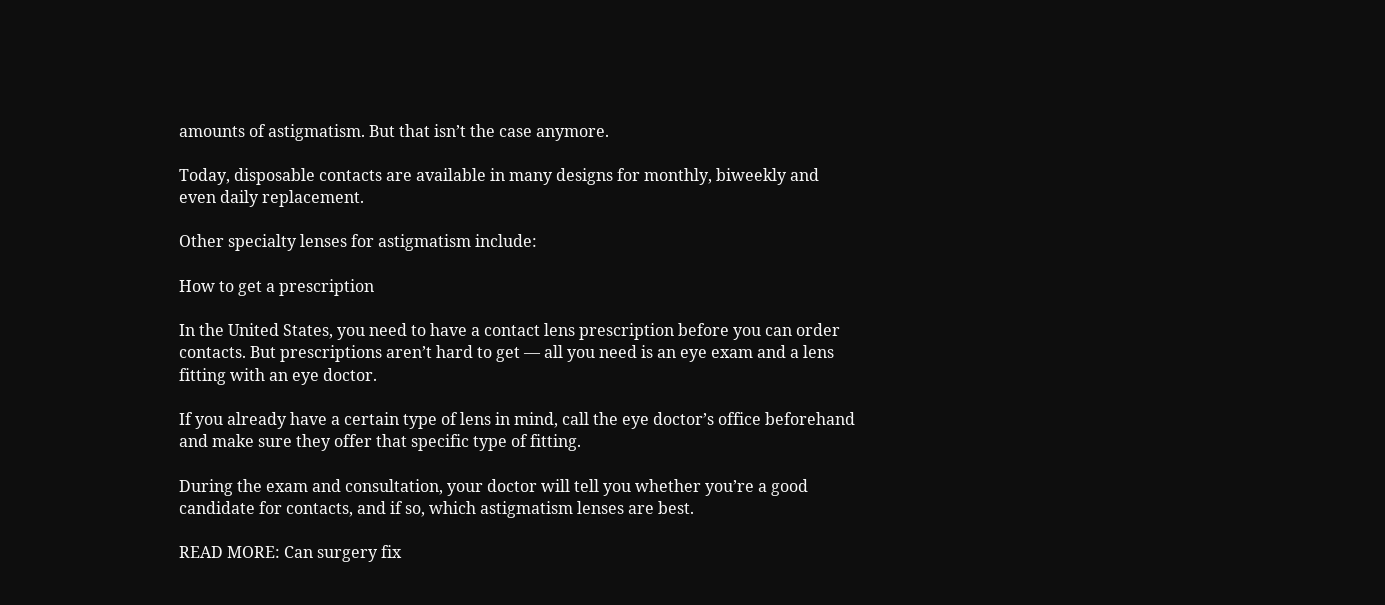amounts of astigmatism. But that isn’t the case anymore.

Today, disposable contacts are available in many designs for monthly, biweekly and even daily replacement.

Other specialty lenses for astigmatism include:

How to get a prescription

In the United States, you need to have a contact lens prescription before you can order contacts. But prescriptions aren’t hard to get — all you need is an eye exam and a lens fitting with an eye doctor.

If you already have a certain type of lens in mind, call the eye doctor’s office beforehand and make sure they offer that specific type of fitting.

During the exam and consultation, your doctor will tell you whether you’re a good candidate for contacts, and if so, which astigmatism lenses are best.

READ MORE: Can surgery fix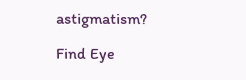astigmatism?

Find Eye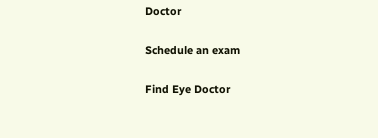Doctor

Schedule an exam

Find Eye Doctor